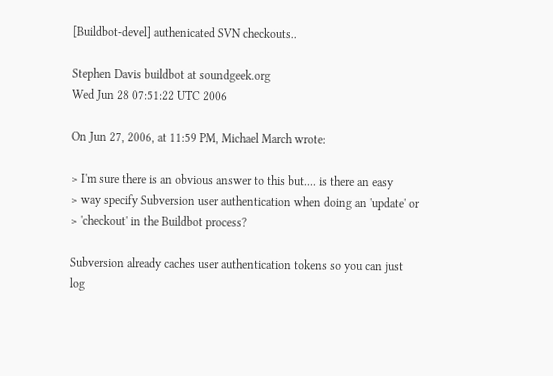[Buildbot-devel] authenicated SVN checkouts..

Stephen Davis buildbot at soundgeek.org
Wed Jun 28 07:51:22 UTC 2006

On Jun 27, 2006, at 11:59 PM, Michael March wrote:

> I'm sure there is an obvious answer to this but.... is there an easy
> way specify Subversion user authentication when doing an 'update' or
> 'checkout' in the Buildbot process?

Subversion already caches user authentication tokens so you can just
log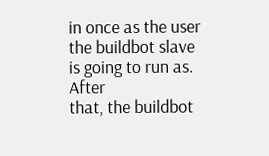in once as the user the buildbot slave is going to run as.  After
that, the buildbot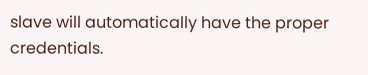slave will automatically have the proper credentials.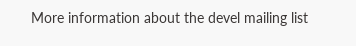More information about the devel mailing list